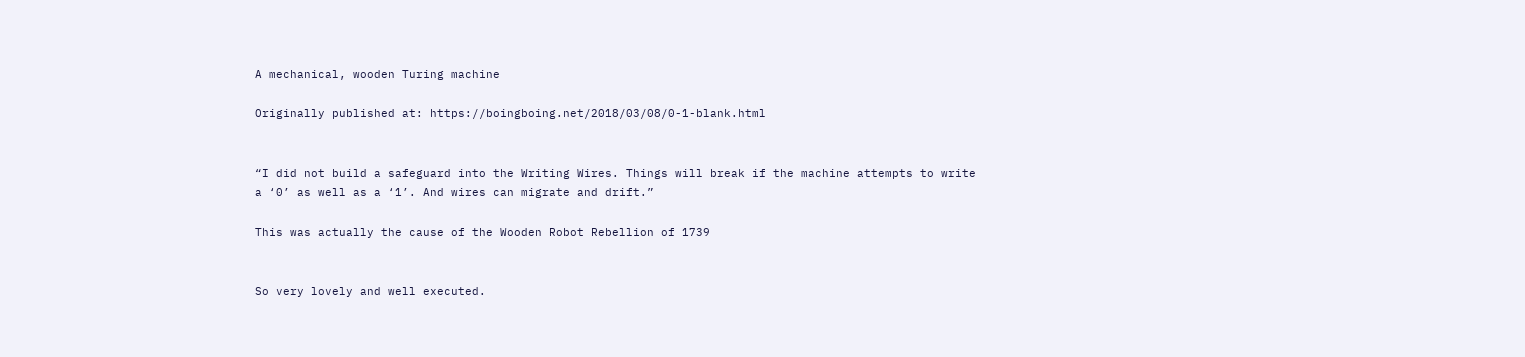A mechanical, wooden Turing machine

Originally published at: https://boingboing.net/2018/03/08/0-1-blank.html


“I did not build a safeguard into the Writing Wires. Things will break if the machine attempts to write a ‘0’ as well as a ‘1’. And wires can migrate and drift.”

This was actually the cause of the Wooden Robot Rebellion of 1739


So very lovely and well executed.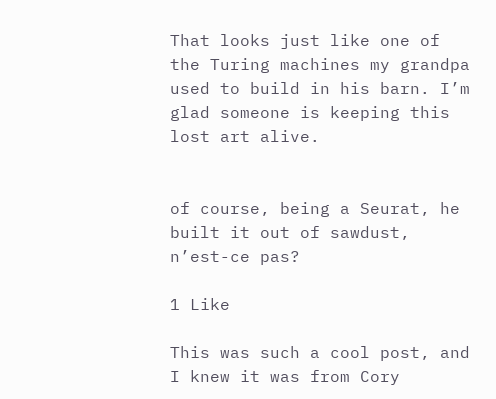That looks just like one of the Turing machines my grandpa used to build in his barn. I’m glad someone is keeping this lost art alive.


of course, being a Seurat, he built it out of sawdust, n’est-ce pas?

1 Like

This was such a cool post, and I knew it was from Cory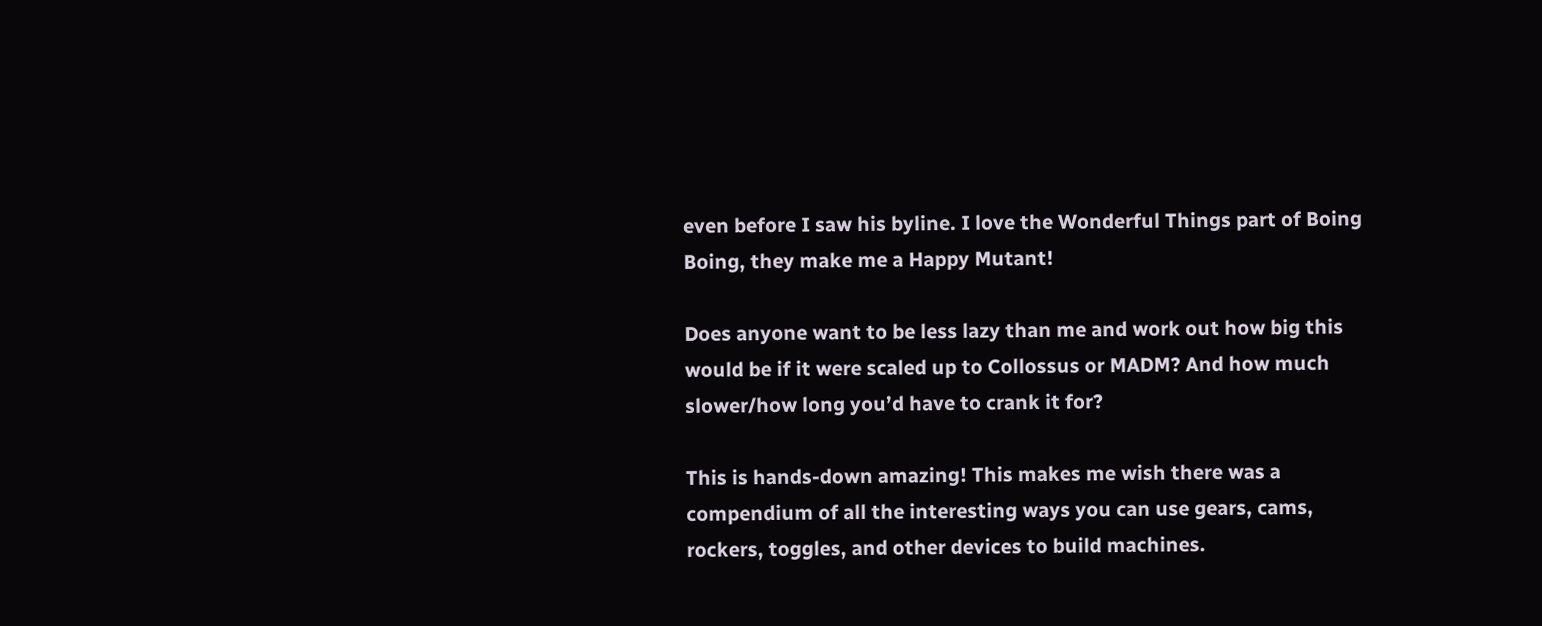even before I saw his byline. I love the Wonderful Things part of Boing Boing, they make me a Happy Mutant!

Does anyone want to be less lazy than me and work out how big this would be if it were scaled up to Collossus or MADM? And how much slower/how long you’d have to crank it for?

This is hands-down amazing! This makes me wish there was a compendium of all the interesting ways you can use gears, cams, rockers, toggles, and other devices to build machines.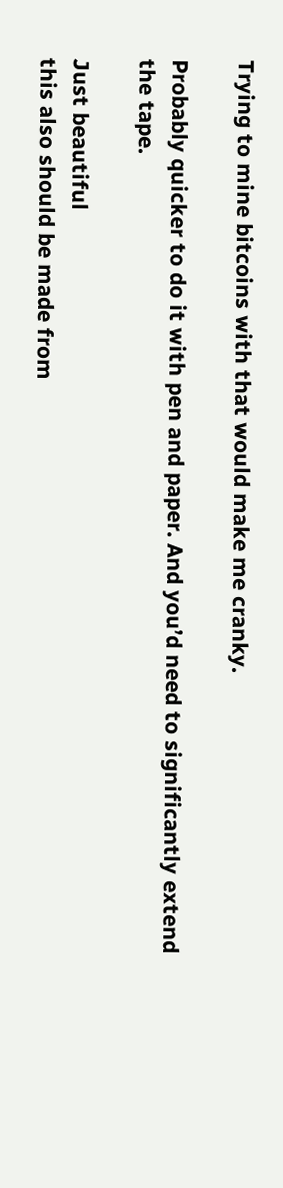Trying to mine bitcoins with that would make me cranky.

Probably quicker to do it with pen and paper. And you’d need to significantly extend the tape.

Just beautiful
this also should be made from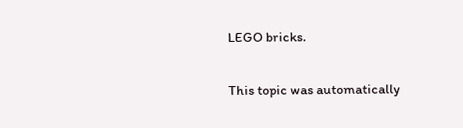LEGO bricks.

This topic was automatically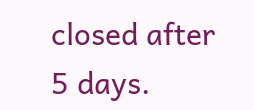closed after 5 days.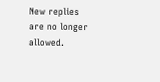New replies are no longer allowed.